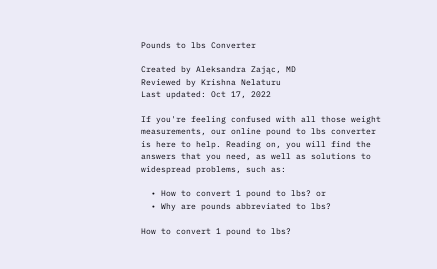Pounds to lbs Converter

Created by Aleksandra Zając, MD
Reviewed by Krishna Nelaturu
Last updated: Oct 17, 2022

If you're feeling confused with all those weight measurements, our online pound to lbs converter is here to help. Reading on, you will find the answers that you need, as well as solutions to widespread problems, such as:

  • How to convert 1 pound to lbs? or
  • Why are pounds abbreviated to lbs?

How to convert 1 pound to lbs?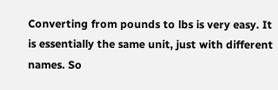Converting from pounds to lbs is very easy. It is essentially the same unit, just with different names. So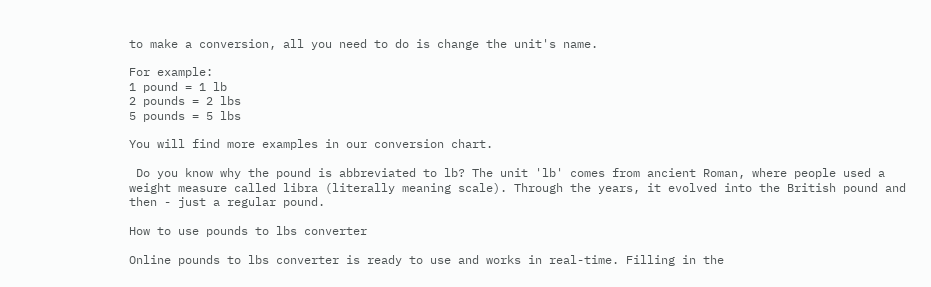to make a conversion, all you need to do is change the unit's name.

For example:
1 pound = 1 lb
2 pounds = 2 lbs
5 pounds = 5 lbs

You will find more examples in our conversion chart.

 Do you know why the pound is abbreviated to lb? The unit 'lb' comes from ancient Roman, where people used a weight measure called libra (literally meaning scale). Through the years, it evolved into the British pound and then - just a regular pound.

How to use pounds to lbs converter

Online pounds to lbs converter is ready to use and works in real-time. Filling in the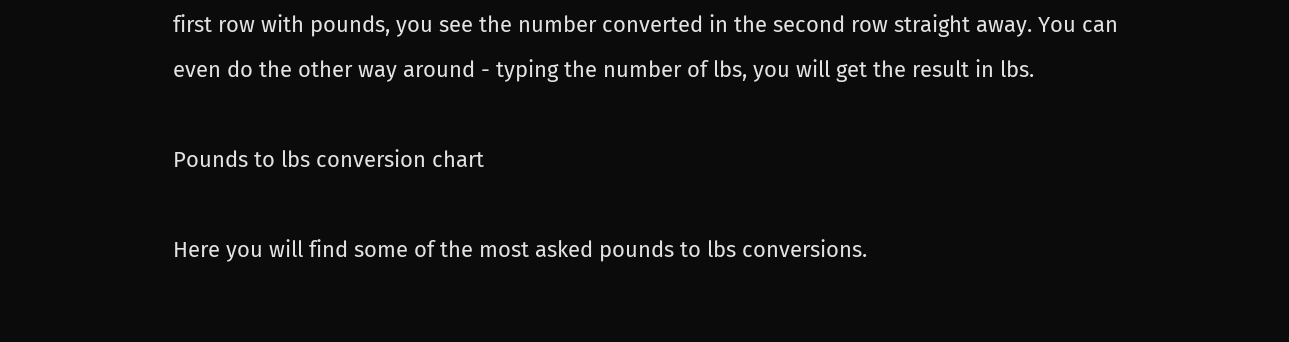first row with pounds, you see the number converted in the second row straight away. You can even do the other way around - typing the number of lbs, you will get the result in lbs.

Pounds to lbs conversion chart

Here you will find some of the most asked pounds to lbs conversions.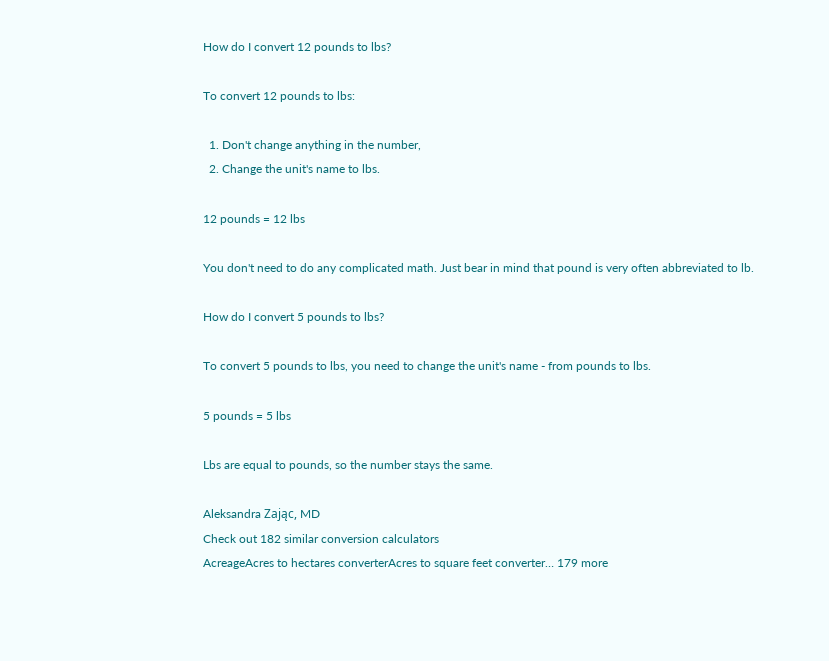How do I convert 12 pounds to lbs?

To convert 12 pounds to lbs:

  1. Don't change anything in the number,
  2. Change the unit's name to lbs.

12 pounds = 12 lbs

You don't need to do any complicated math. Just bear in mind that pound is very often abbreviated to lb.

How do I convert 5 pounds to lbs?

To convert 5 pounds to lbs, you need to change the unit's name - from pounds to lbs.

5 pounds = 5 lbs

Lbs are equal to pounds, so the number stays the same.

Aleksandra Zając, MD
Check out 182 similar conversion calculators
AcreageAcres to hectares converterAcres to square feet converter… 179 more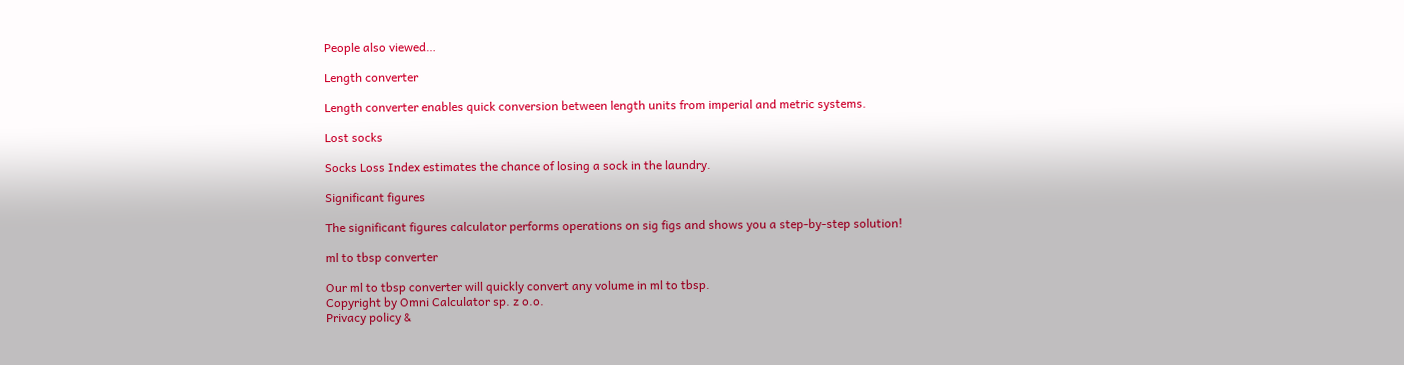People also viewed…

Length converter

Length converter enables quick conversion between length units from imperial and metric systems.

Lost socks

Socks Loss Index estimates the chance of losing a sock in the laundry.

Significant figures

The significant figures calculator performs operations on sig figs and shows you a step-by-step solution!

ml to tbsp converter

Our ml to tbsp converter will quickly convert any volume in ml to tbsp.
Copyright by Omni Calculator sp. z o.o.
Privacy policy &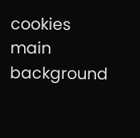cookies
main background